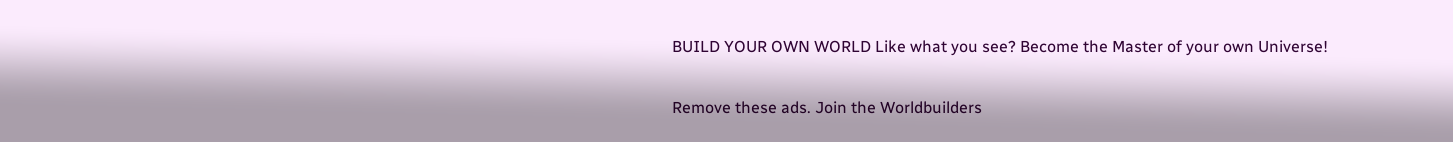BUILD YOUR OWN WORLD Like what you see? Become the Master of your own Universe!

Remove these ads. Join the Worldbuilders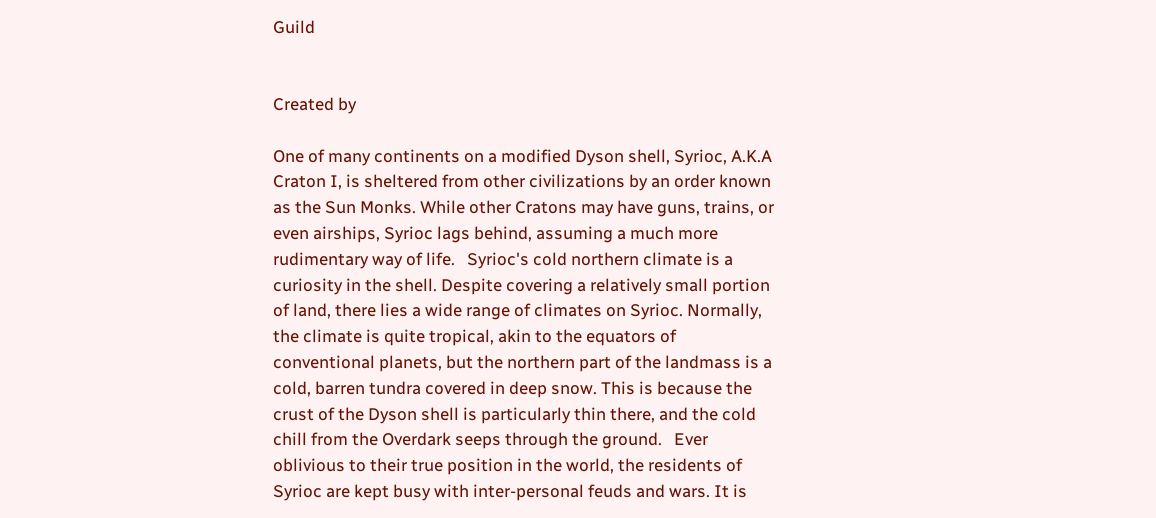Guild


Created by

One of many continents on a modified Dyson shell, Syrioc, A.K.A Craton I, is sheltered from other civilizations by an order known as the Sun Monks. While other Cratons may have guns, trains, or even airships, Syrioc lags behind, assuming a much more rudimentary way of life.   Syrioc's cold northern climate is a curiosity in the shell. Despite covering a relatively small portion of land, there lies a wide range of climates on Syrioc. Normally, the climate is quite tropical, akin to the equators of conventional planets, but the northern part of the landmass is a cold, barren tundra covered in deep snow. This is because the crust of the Dyson shell is particularly thin there, and the cold chill from the Overdark seeps through the ground.   Ever oblivious to their true position in the world, the residents of Syrioc are kept busy with inter-personal feuds and wars. It is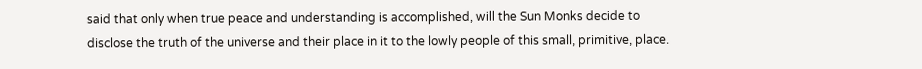said that only when true peace and understanding is accomplished, will the Sun Monks decide to disclose the truth of the universe and their place in it to the lowly people of this small, primitive, place.